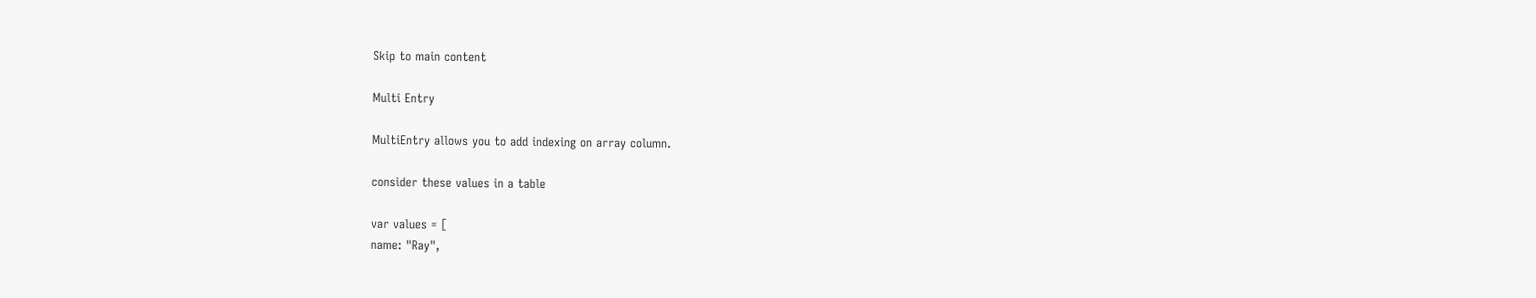Skip to main content

Multi Entry

MultiEntry allows you to add indexing on array column.

consider these values in a table

var values = [
name: "Ray",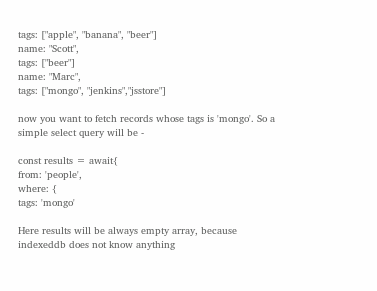tags: ["apple", "banana", "beer"]
name: "Scott",
tags: ["beer"]
name: "Marc",
tags: ["mongo", "jenkins","jsstore"]

now you want to fetch records whose tags is 'mongo'. So a simple select query will be -

const results = await{
from: 'people',
where: {
tags: 'mongo'

Here results will be always empty array, because indexeddb does not know anything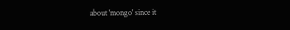about 'mongo' since it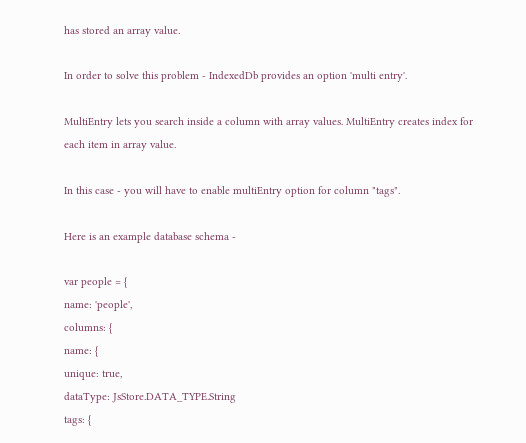has stored an array value.

In order to solve this problem - IndexedDb provides an option 'multi entry'.

MultiEntry lets you search inside a column with array values. MultiEntry creates index for each item in array value.

In this case - you will have to enable multiEntry option for column "tags".

Here is an example database schema -

var people = {
name: 'people',
columns: {
name: {
unique: true,
dataType: JsStore.DATA_TYPE.String
tags: {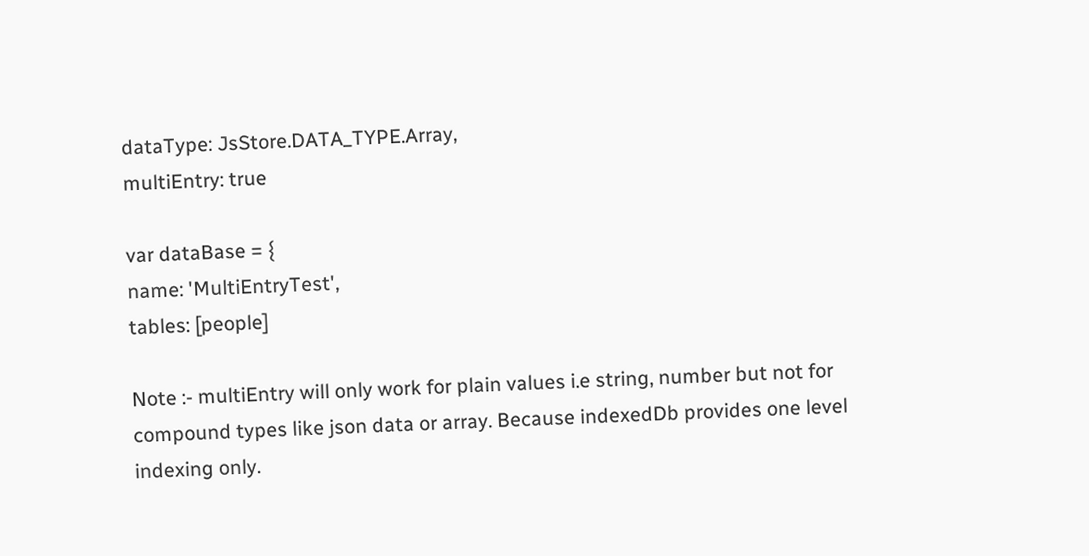dataType: JsStore.DATA_TYPE.Array,
multiEntry: true

var dataBase = {
name: 'MultiEntryTest',
tables: [people]

Note :- multiEntry will only work for plain values i.e string, number but not for compound types like json data or array. Because indexedDb provides one level indexing only.